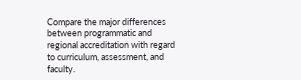Compare the major differences between programmatic and regional accreditation with regard to curriculum, assessment, and faculty.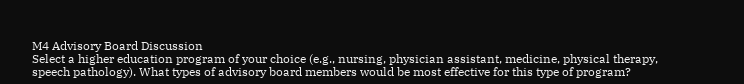M4 Advisory Board Discussion
Select a higher education program of your choice (e.g., nursing, physician assistant, medicine, physical therapy, speech pathology). What types of advisory board members would be most effective for this type of program?